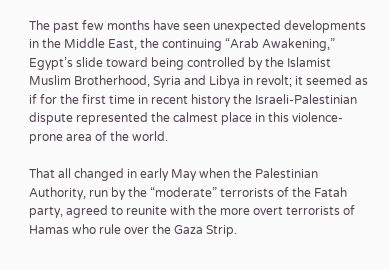The past few months have seen unexpected developments in the Middle East, the continuing “Arab Awakening,” Egypt’s slide toward being controlled by the Islamist Muslim Brotherhood, Syria and Libya in revolt; it seemed as if for the first time in recent history the Israeli-Palestinian dispute represented the calmest place in this violence-prone area of the world.

That all changed in early May when the Palestinian Authority, run by the “moderate” terrorists of the Fatah party, agreed to reunite with the more overt terrorists of Hamas who rule over the Gaza Strip.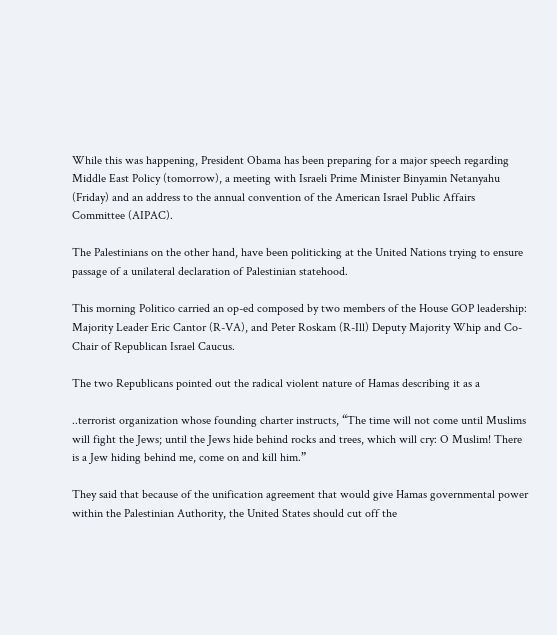While this was happening, President Obama has been preparing for a major speech regarding Middle East Policy (tomorrow), a meeting with Israeli Prime Minister Binyamin Netanyahu (Friday) and an address to the annual convention of the American Israel Public Affairs Committee (AIPAC).

The Palestinians on the other hand, have been politicking at the United Nations trying to ensure passage of a unilateral declaration of Palestinian statehood.

This morning Politico carried an op-ed composed by two members of the House GOP leadership: Majority Leader Eric Cantor (R-VA), and Peter Roskam (R-Ill) Deputy Majority Whip and Co-Chair of Republican Israel Caucus.

The two Republicans pointed out the radical violent nature of Hamas describing it as a

..terrorist organization whose founding charter instructs, “The time will not come until Muslims will fight the Jews; until the Jews hide behind rocks and trees, which will cry: O Muslim! There is a Jew hiding behind me, come on and kill him.”

They said that because of the unification agreement that would give Hamas governmental power within the Palestinian Authority, the United States should cut off the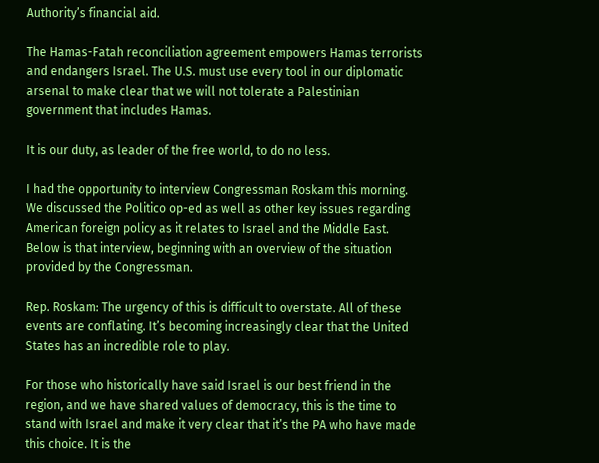Authority’s financial aid.

The Hamas-Fatah reconciliation agreement empowers Hamas terrorists and endangers Israel. The U.S. must use every tool in our diplomatic arsenal to make clear that we will not tolerate a Palestinian government that includes Hamas.

It is our duty, as leader of the free world, to do no less.

I had the opportunity to interview Congressman Roskam this morning. We discussed the Politico op-ed as well as other key issues regarding American foreign policy as it relates to Israel and the Middle East. Below is that interview, beginning with an overview of the situation provided by the Congressman.

Rep. Roskam: The urgency of this is difficult to overstate. All of these events are conflating. It’s becoming increasingly clear that the United States has an incredible role to play.

For those who historically have said Israel is our best friend in the region, and we have shared values of democracy, this is the time to stand with Israel and make it very clear that it’s the PA who have made this choice. It is the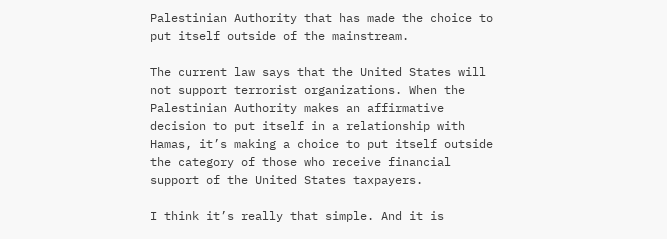Palestinian Authority that has made the choice to put itself outside of the mainstream.

The current law says that the United States will not support terrorist organizations. When the Palestinian Authority makes an affirmative decision to put itself in a relationship with Hamas, it’s making a choice to put itself outside the category of those who receive financial support of the United States taxpayers.

I think it’s really that simple. And it is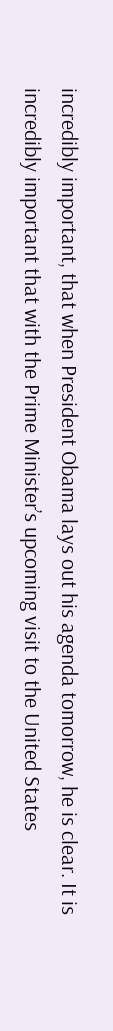incredibly important, that when President Obama lays out his agenda tomorrow, he is clear. It is incredibly important that with the Prime Minister’s upcoming visit to the United States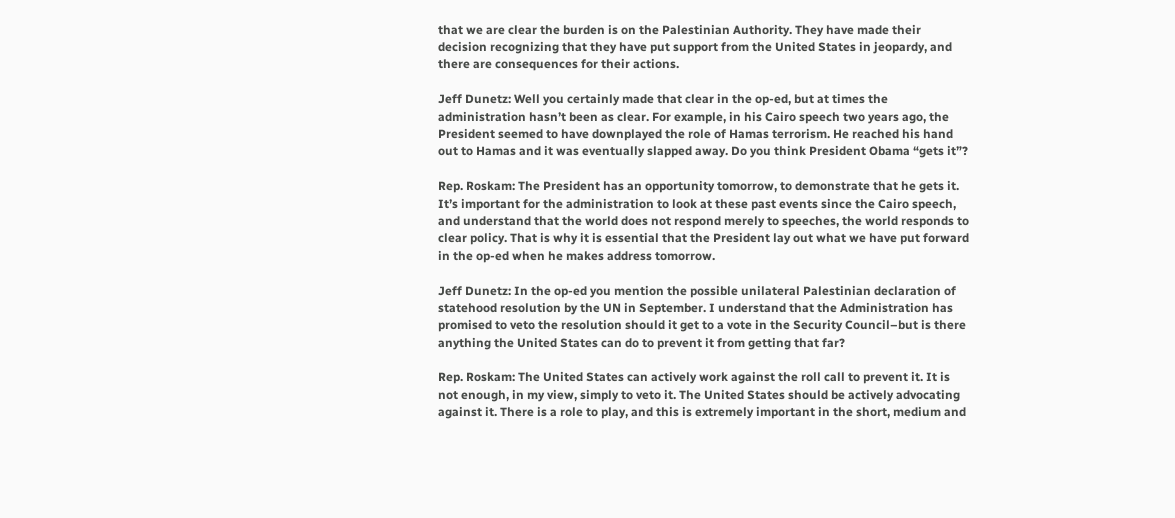that we are clear the burden is on the Palestinian Authority. They have made their decision recognizing that they have put support from the United States in jeopardy, and there are consequences for their actions.

Jeff Dunetz: Well you certainly made that clear in the op-ed, but at times the administration hasn’t been as clear. For example, in his Cairo speech two years ago, the President seemed to have downplayed the role of Hamas terrorism. He reached his hand out to Hamas and it was eventually slapped away. Do you think President Obama “gets it”?

Rep. Roskam: The President has an opportunity tomorrow, to demonstrate that he gets it. It’s important for the administration to look at these past events since the Cairo speech, and understand that the world does not respond merely to speeches, the world responds to clear policy. That is why it is essential that the President lay out what we have put forward in the op-ed when he makes address tomorrow.

Jeff Dunetz: In the op-ed you mention the possible unilateral Palestinian declaration of statehood resolution by the UN in September. I understand that the Administration has promised to veto the resolution should it get to a vote in the Security Council–but is there anything the United States can do to prevent it from getting that far?

Rep. Roskam: The United States can actively work against the roll call to prevent it. It is not enough, in my view, simply to veto it. The United States should be actively advocating against it. There is a role to play, and this is extremely important in the short, medium and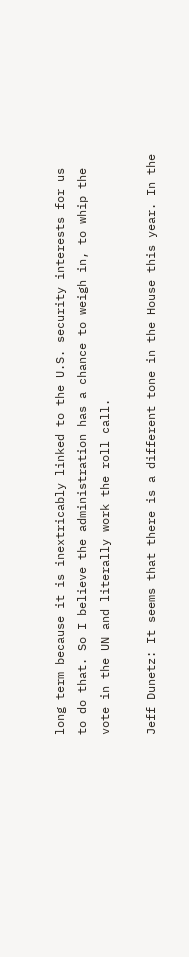long term because it is inextricably linked to the U.S. security interests for us to do that. So I believe the administration has a chance to weigh in, to whip the vote in the UN and literally work the roll call.

Jeff Dunetz: It seems that there is a different tone in the House this year. In the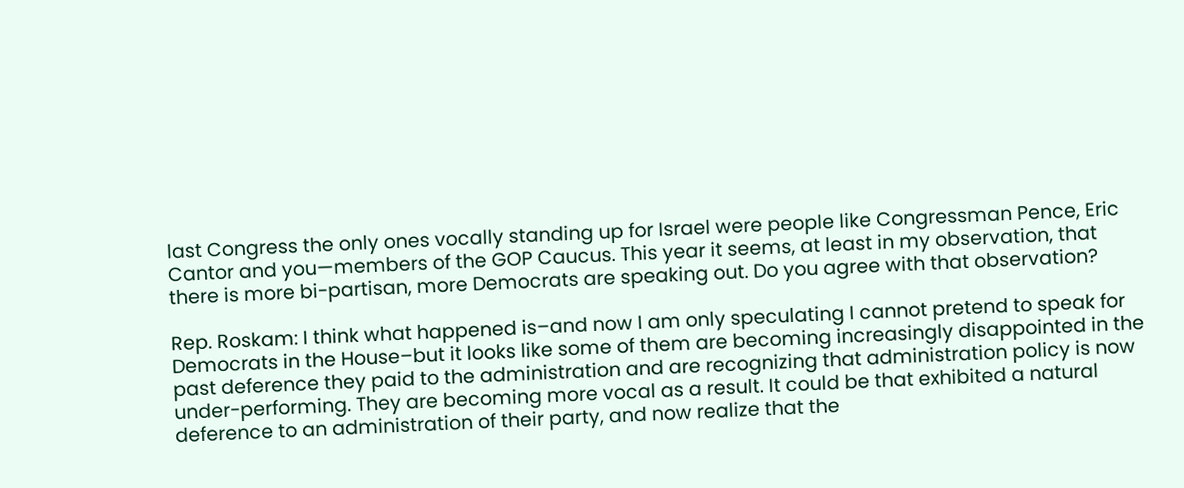last Congress the only ones vocally standing up for Israel were people like Congressman Pence, Eric Cantor and you—members of the GOP Caucus. This year it seems, at least in my observation, that there is more bi-partisan, more Democrats are speaking out. Do you agree with that observation?

Rep. Roskam: I think what happened is–and now I am only speculating I cannot pretend to speak for Democrats in the House–but it looks like some of them are becoming increasingly disappointed in the past deference they paid to the administration and are recognizing that administration policy is now under-performing. They are becoming more vocal as a result. It could be that exhibited a natural deference to an administration of their party, and now realize that the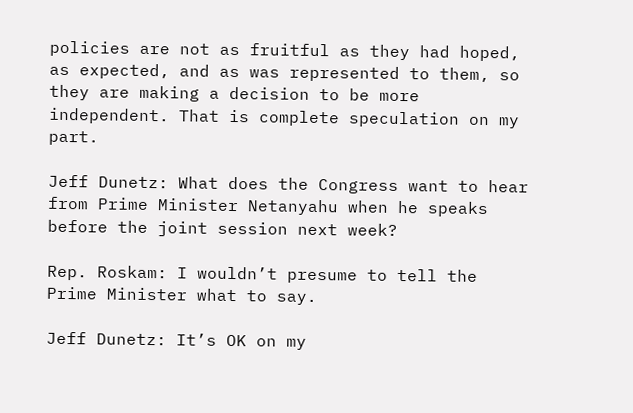policies are not as fruitful as they had hoped, as expected, and as was represented to them, so they are making a decision to be more independent. That is complete speculation on my part.

Jeff Dunetz: What does the Congress want to hear from Prime Minister Netanyahu when he speaks before the joint session next week?

Rep. Roskam: I wouldn’t presume to tell the Prime Minister what to say.

Jeff Dunetz: It’s OK on my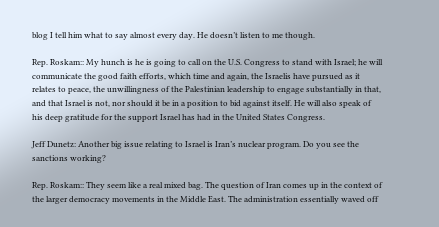blog I tell him what to say almost every day. He doesn’t listen to me though.

Rep. Roskam:: My hunch is he is going to call on the U.S. Congress to stand with Israel; he will communicate the good faith efforts, which time and again, the Israelis have pursued as it relates to peace, the unwillingness of the Palestinian leadership to engage substantially in that, and that Israel is not, nor should it be in a position to bid against itself. He will also speak of his deep gratitude for the support Israel has had in the United States Congress.

Jeff Dunetz: Another big issue relating to Israel is Iran’s nuclear program. Do you see the sanctions working?

Rep. Roskam:: They seem like a real mixed bag. The question of Iran comes up in the context of the larger democracy movements in the Middle East. The administration essentially waved off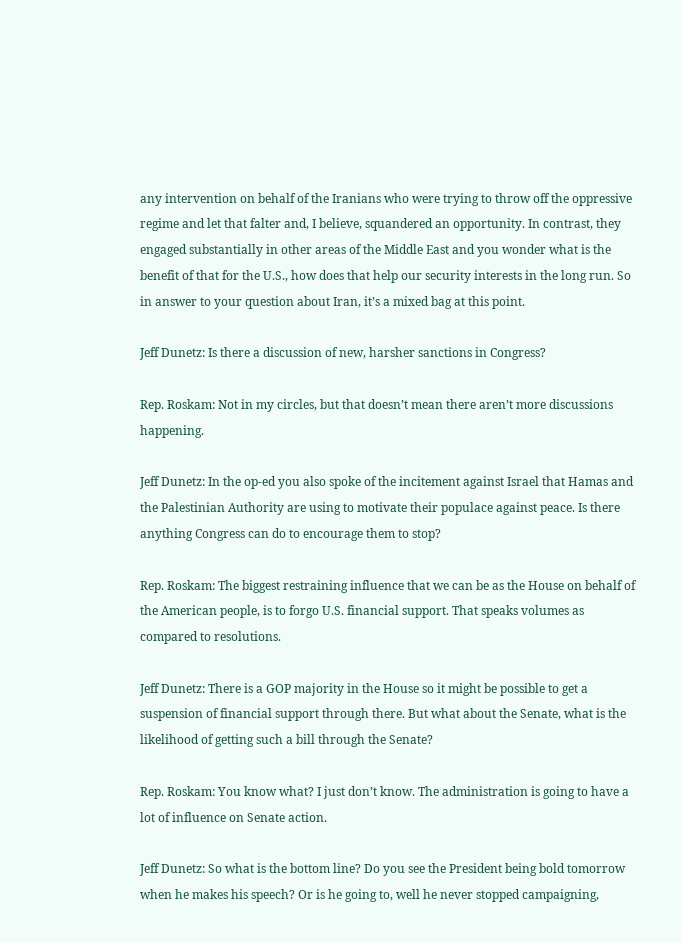any intervention on behalf of the Iranians who were trying to throw off the oppressive regime and let that falter and, I believe, squandered an opportunity. In contrast, they engaged substantially in other areas of the Middle East and you wonder what is the benefit of that for the U.S., how does that help our security interests in the long run. So in answer to your question about Iran, it’s a mixed bag at this point.

Jeff Dunetz: Is there a discussion of new, harsher sanctions in Congress?

Rep. Roskam: Not in my circles, but that doesn’t mean there aren’t more discussions happening.

Jeff Dunetz: In the op-ed you also spoke of the incitement against Israel that Hamas and the Palestinian Authority are using to motivate their populace against peace. Is there anything Congress can do to encourage them to stop?

Rep. Roskam: The biggest restraining influence that we can be as the House on behalf of the American people, is to forgo U.S. financial support. That speaks volumes as compared to resolutions.

Jeff Dunetz: There is a GOP majority in the House so it might be possible to get a suspension of financial support through there. But what about the Senate, what is the likelihood of getting such a bill through the Senate?

Rep. Roskam: You know what? I just don’t know. The administration is going to have a lot of influence on Senate action.

Jeff Dunetz: So what is the bottom line? Do you see the President being bold tomorrow when he makes his speech? Or is he going to, well he never stopped campaigning,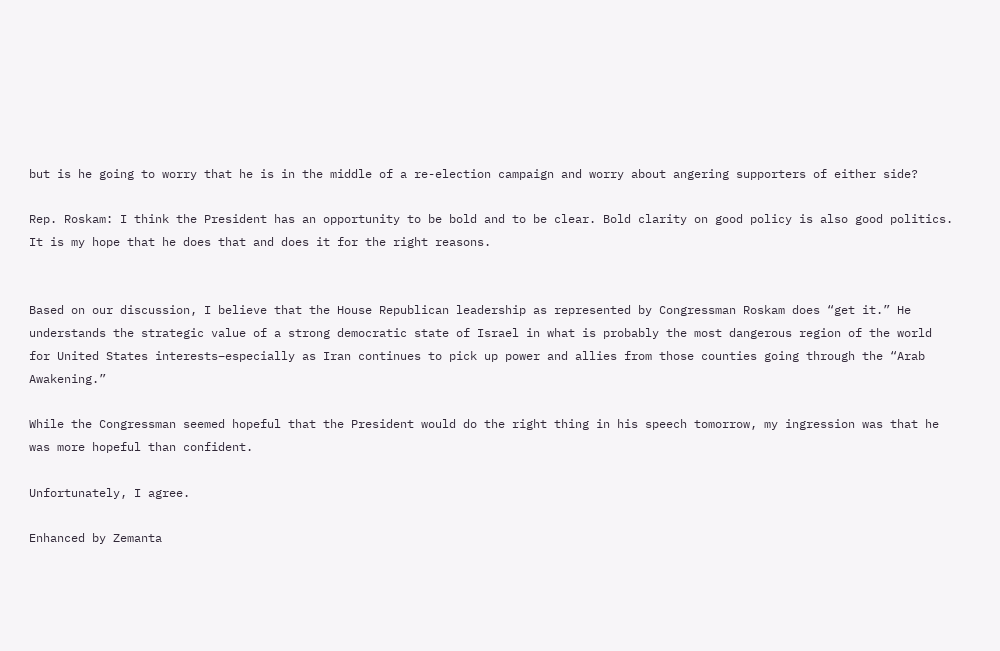but is he going to worry that he is in the middle of a re-election campaign and worry about angering supporters of either side?

Rep. Roskam: I think the President has an opportunity to be bold and to be clear. Bold clarity on good policy is also good politics. It is my hope that he does that and does it for the right reasons.


Based on our discussion, I believe that the House Republican leadership as represented by Congressman Roskam does “get it.” He understands the strategic value of a strong democratic state of Israel in what is probably the most dangerous region of the world for United States interests–especially as Iran continues to pick up power and allies from those counties going through the “Arab Awakening.”

While the Congressman seemed hopeful that the President would do the right thing in his speech tomorrow, my ingression was that he was more hopeful than confident.

Unfortunately, I agree.

Enhanced by Zemanta